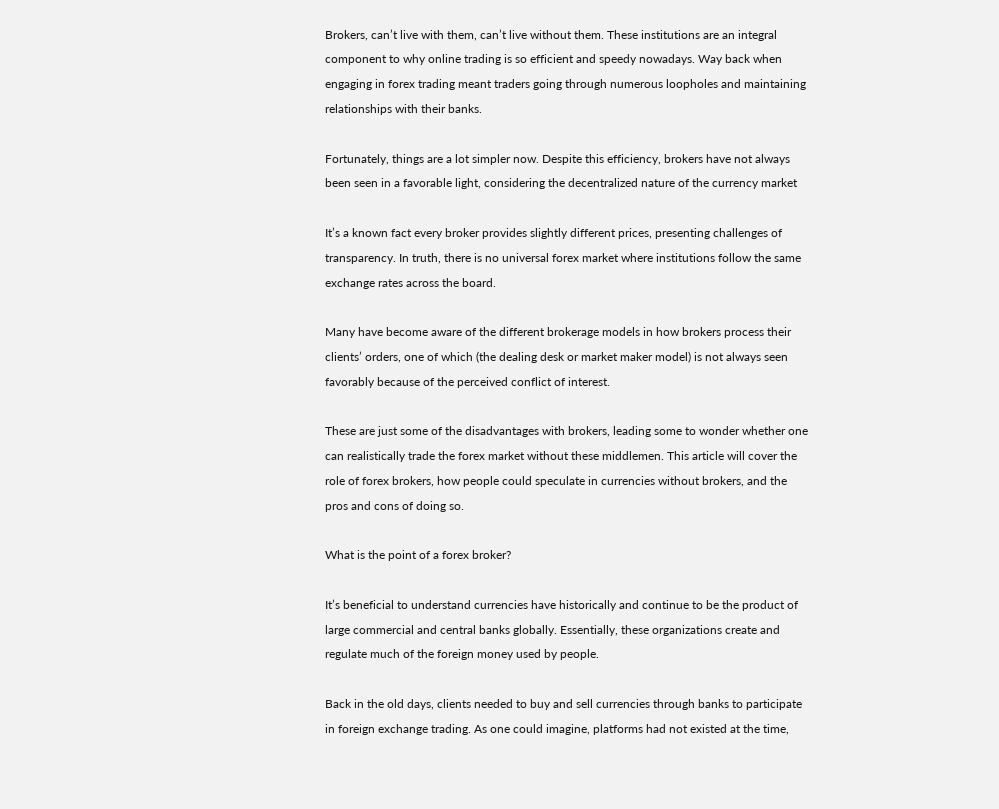Brokers, can’t live with them, can’t live without them. These institutions are an integral component to why online trading is so efficient and speedy nowadays. Way back when engaging in forex trading meant traders going through numerous loopholes and maintaining relationships with their banks.

Fortunately, things are a lot simpler now. Despite this efficiency, brokers have not always been seen in a favorable light, considering the decentralized nature of the currency market

It’s a known fact every broker provides slightly different prices, presenting challenges of transparency. In truth, there is no universal forex market where institutions follow the same exchange rates across the board.

Many have become aware of the different brokerage models in how brokers process their clients’ orders, one of which (the dealing desk or market maker model) is not always seen favorably because of the perceived conflict of interest.

These are just some of the disadvantages with brokers, leading some to wonder whether one can realistically trade the forex market without these middlemen. This article will cover the role of forex brokers, how people could speculate in currencies without brokers, and the pros and cons of doing so.

What is the point of a forex broker?

It’s beneficial to understand currencies have historically and continue to be the product of large commercial and central banks globally. Essentially, these organizations create and regulate much of the foreign money used by people.

Back in the old days, clients needed to buy and sell currencies through banks to participate in foreign exchange trading. As one could imagine, platforms had not existed at the time,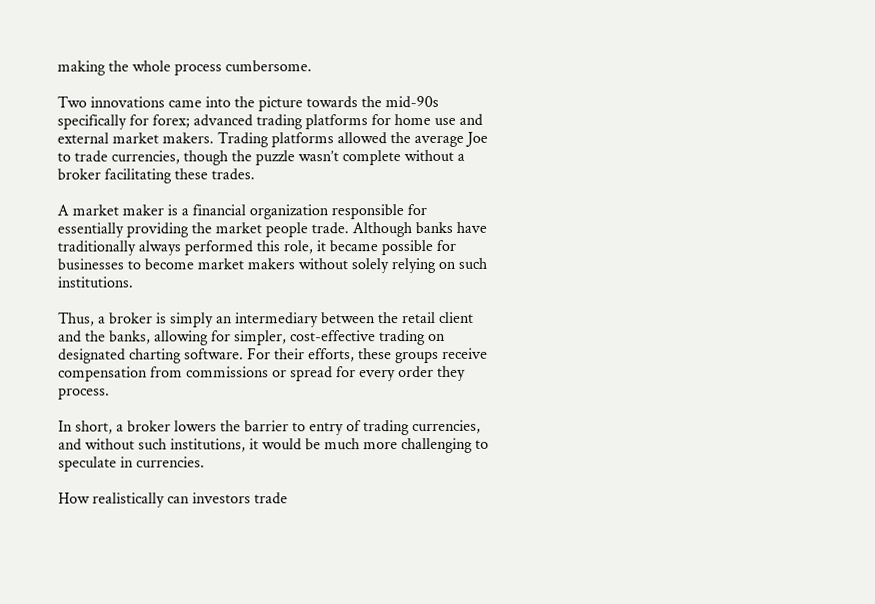making the whole process cumbersome.

Two innovations came into the picture towards the mid-90s specifically for forex; advanced trading platforms for home use and external market makers. Trading platforms allowed the average Joe to trade currencies, though the puzzle wasn’t complete without a broker facilitating these trades.

A market maker is a financial organization responsible for essentially providing the market people trade. Although banks have traditionally always performed this role, it became possible for businesses to become market makers without solely relying on such institutions.

Thus, a broker is simply an intermediary between the retail client and the banks, allowing for simpler, cost-effective trading on designated charting software. For their efforts, these groups receive compensation from commissions or spread for every order they process.

In short, a broker lowers the barrier to entry of trading currencies, and without such institutions, it would be much more challenging to speculate in currencies.

How realistically can investors trade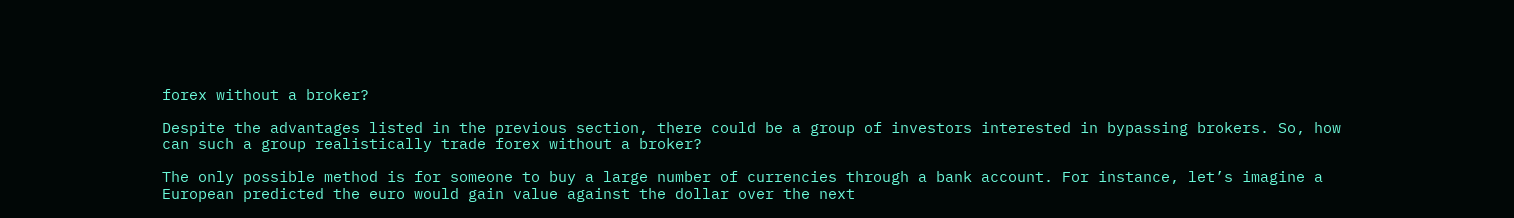forex without a broker?

Despite the advantages listed in the previous section, there could be a group of investors interested in bypassing brokers. So, how can such a group realistically trade forex without a broker?

The only possible method is for someone to buy a large number of currencies through a bank account. For instance, let’s imagine a European predicted the euro would gain value against the dollar over the next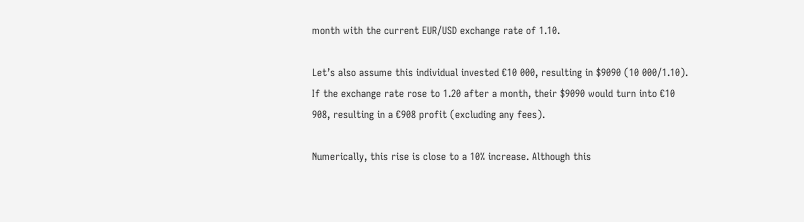month with the current EUR/USD exchange rate of 1.10.

Let’s also assume this individual invested €10 000, resulting in $9090 (10 000/1.10). If the exchange rate rose to 1.20 after a month, their $9090 would turn into €10 908, resulting in a €908 profit (excluding any fees).

Numerically, this rise is close to a 10% increase. Although this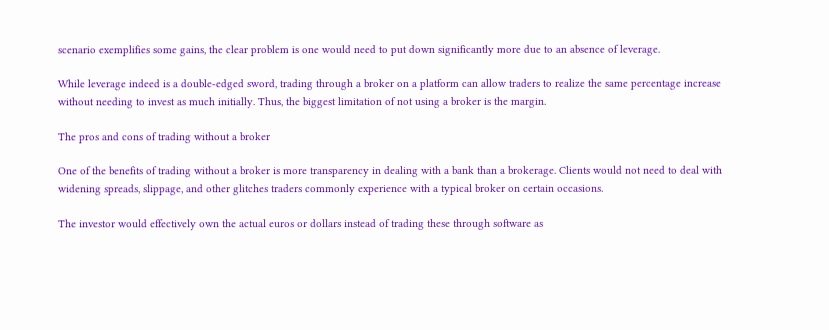scenario exemplifies some gains, the clear problem is one would need to put down significantly more due to an absence of leverage.

While leverage indeed is a double-edged sword, trading through a broker on a platform can allow traders to realize the same percentage increase without needing to invest as much initially. Thus, the biggest limitation of not using a broker is the margin.

The pros and cons of trading without a broker

One of the benefits of trading without a broker is more transparency in dealing with a bank than a brokerage. Clients would not need to deal with widening spreads, slippage, and other glitches traders commonly experience with a typical broker on certain occasions.

The investor would effectively own the actual euros or dollars instead of trading these through software as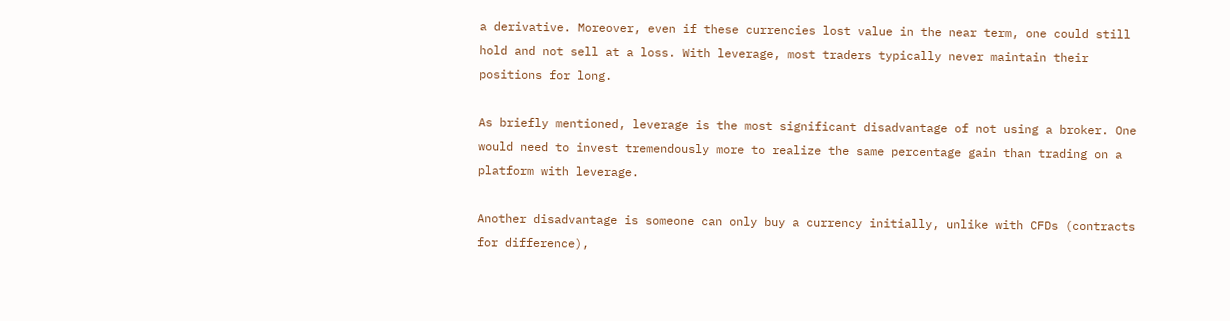a derivative. Moreover, even if these currencies lost value in the near term, one could still hold and not sell at a loss. With leverage, most traders typically never maintain their positions for long.

As briefly mentioned, leverage is the most significant disadvantage of not using a broker. One would need to invest tremendously more to realize the same percentage gain than trading on a platform with leverage.

Another disadvantage is someone can only buy a currency initially, unlike with CFDs (contracts for difference),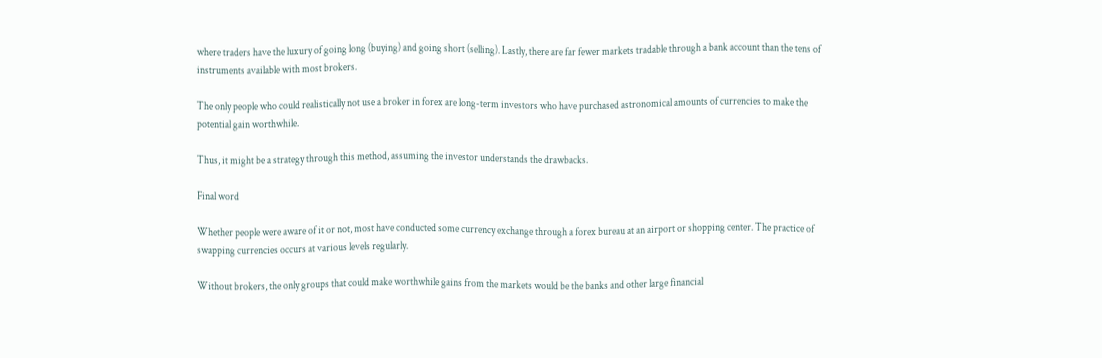where traders have the luxury of going long (buying) and going short (selling). Lastly, there are far fewer markets tradable through a bank account than the tens of instruments available with most brokers.

The only people who could realistically not use a broker in forex are long-term investors who have purchased astronomical amounts of currencies to make the potential gain worthwhile.

Thus, it might be a strategy through this method, assuming the investor understands the drawbacks.

Final word

Whether people were aware of it or not, most have conducted some currency exchange through a forex bureau at an airport or shopping center. The practice of swapping currencies occurs at various levels regularly.

Without brokers, the only groups that could make worthwhile gains from the markets would be the banks and other large financial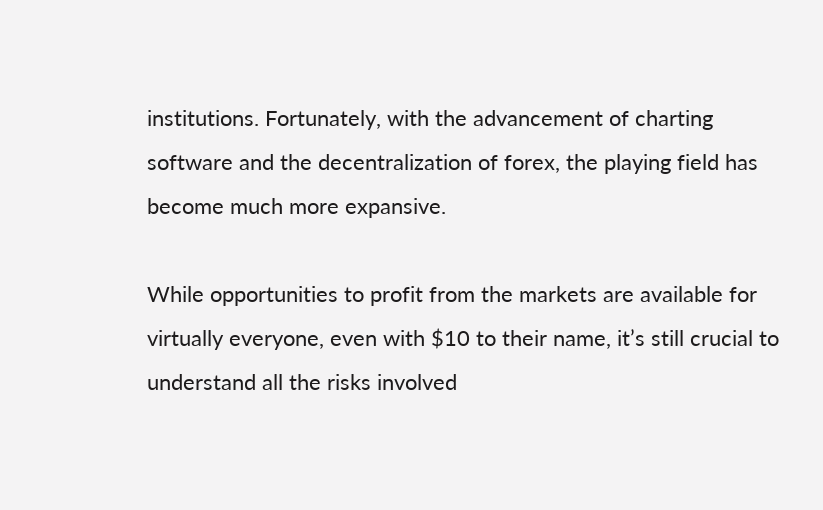institutions. Fortunately, with the advancement of charting software and the decentralization of forex, the playing field has become much more expansive.

While opportunities to profit from the markets are available for virtually everyone, even with $10 to their name, it’s still crucial to understand all the risks involved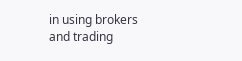in using brokers and trading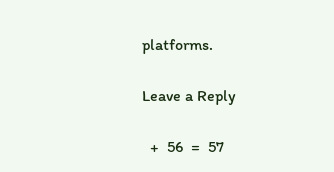platforms.

Leave a Reply

  +  56  =  57